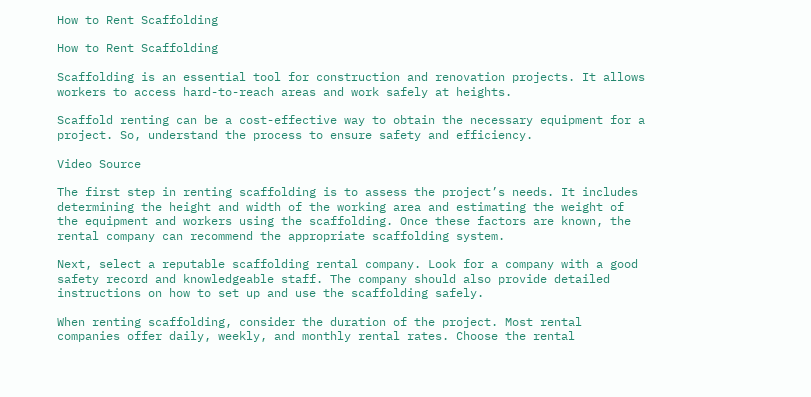How to Rent Scaffolding

How to Rent Scaffolding

Scaffolding is an essential tool for construction and renovation projects. It allows workers to access hard-to-reach areas and work safely at heights.

Scaffold renting can be a cost-effective way to obtain the necessary equipment for a project. So, understand the process to ensure safety and efficiency.

Video Source

The first step in renting scaffolding is to assess the project’s needs. It includes determining the height and width of the working area and estimating the weight of the equipment and workers using the scaffolding. Once these factors are known, the rental company can recommend the appropriate scaffolding system.

Next, select a reputable scaffolding rental company. Look for a company with a good safety record and knowledgeable staff. The company should also provide detailed instructions on how to set up and use the scaffolding safely.

When renting scaffolding, consider the duration of the project. Most rental companies offer daily, weekly, and monthly rental rates. Choose the rental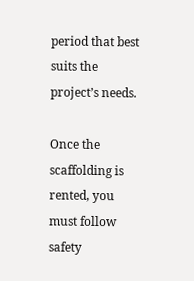period that best suits the project’s needs.

Once the scaffolding is rented, you must follow safety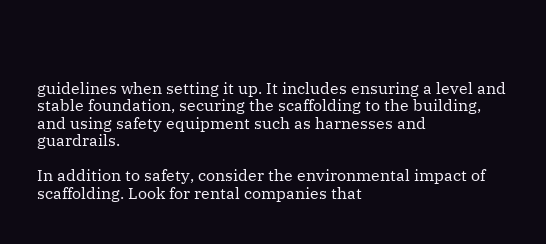guidelines when setting it up. It includes ensuring a level and stable foundation, securing the scaffolding to the building, and using safety equipment such as harnesses and guardrails.

In addition to safety, consider the environmental impact of scaffolding. Look for rental companies that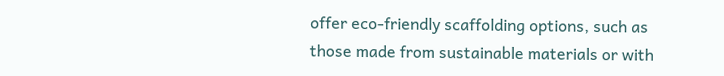offer eco-friendly scaffolding options, such as those made from sustainable materials or with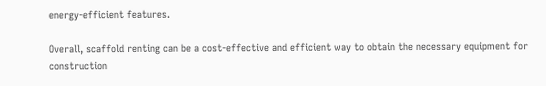energy-efficient features.

Overall, scaffold renting can be a cost-effective and efficient way to obtain the necessary equipment for construction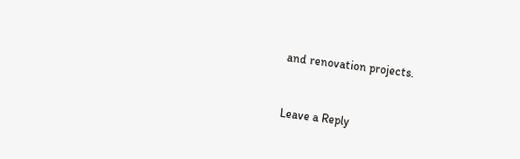and renovation projects.


Leave a Reply